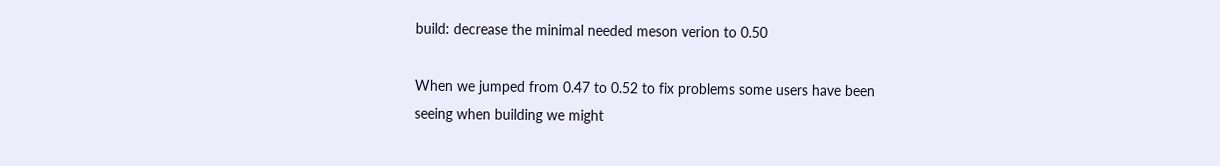build: decrease the minimal needed meson verion to 0.50

When we jumped from 0.47 to 0.52 to fix problems some users have been
seeing when building we might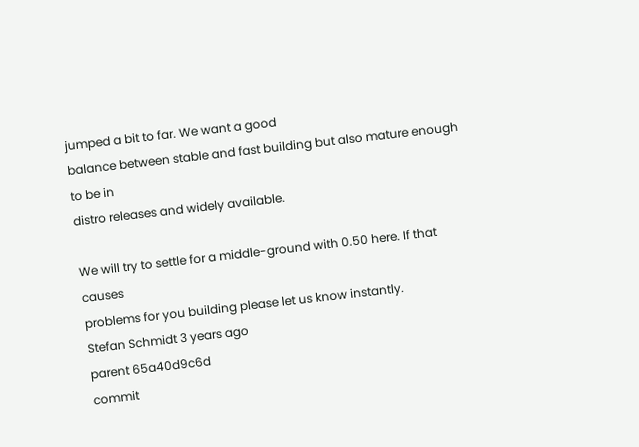jumped a bit to far. We want a good
balance between stable and fast building but also mature enough to be in
distro releases and widely available.

We will try to settle for a middle-ground with 0.50 here. If that causes
problems for you building please let us know instantly.
Stefan Schmidt 3 years ago
parent 65a40d9c6d
commit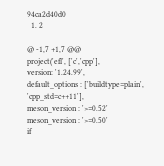94ca2d40d0
  1. 2

@ -1,7 +1,7 @@
project('efl', ['c','cpp'],
version: '1.24.99',
default_options : ['buildtype=plain', 'cpp_std=c++11'],
meson_version : '>=0.52'
meson_version : '>=0.50'
if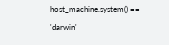host_machine.system() == 'darwin'